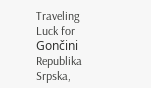Traveling Luck for Gončini Republika Srpska,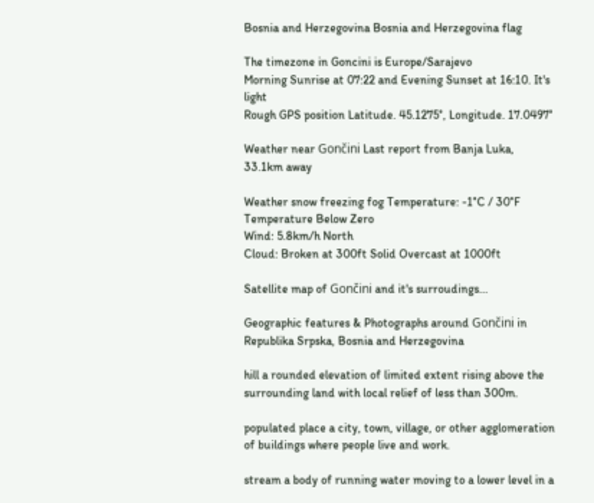Bosnia and Herzegovina Bosnia and Herzegovina flag

The timezone in Goncini is Europe/Sarajevo
Morning Sunrise at 07:22 and Evening Sunset at 16:10. It's light
Rough GPS position Latitude. 45.1275°, Longitude. 17.0497°

Weather near Gončini Last report from Banja Luka, 33.1km away

Weather snow freezing fog Temperature: -1°C / 30°F Temperature Below Zero
Wind: 5.8km/h North
Cloud: Broken at 300ft Solid Overcast at 1000ft

Satellite map of Gončini and it's surroudings...

Geographic features & Photographs around Gončini in Republika Srpska, Bosnia and Herzegovina

hill a rounded elevation of limited extent rising above the surrounding land with local relief of less than 300m.

populated place a city, town, village, or other agglomeration of buildings where people live and work.

stream a body of running water moving to a lower level in a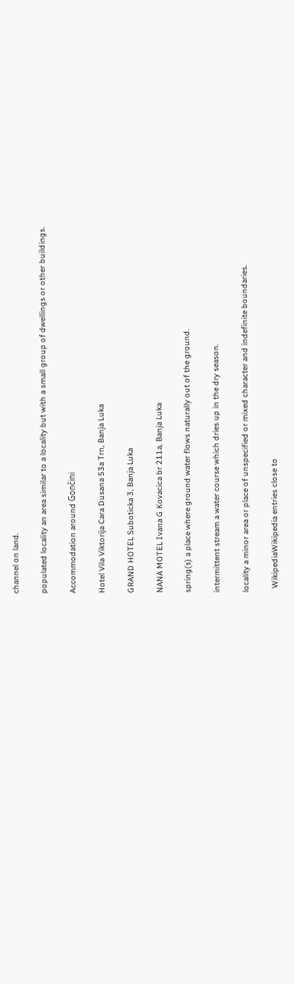channel on land.

populated locality an area similar to a locality but with a small group of dwellings or other buildings.

Accommodation around Gončini

Hotel Vila Viktorija Cara Dusana 53a Trn, Banja Luka

GRAND HOTEL Suboticka 3, Banja Luka

NANA MOTEL Ivana G Kovacica br 211a, Banja Luka

spring(s) a place where ground water flows naturally out of the ground.

intermittent stream a water course which dries up in the dry season.

locality a minor area or place of unspecified or mixed character and indefinite boundaries.

  WikipediaWikipedia entries close to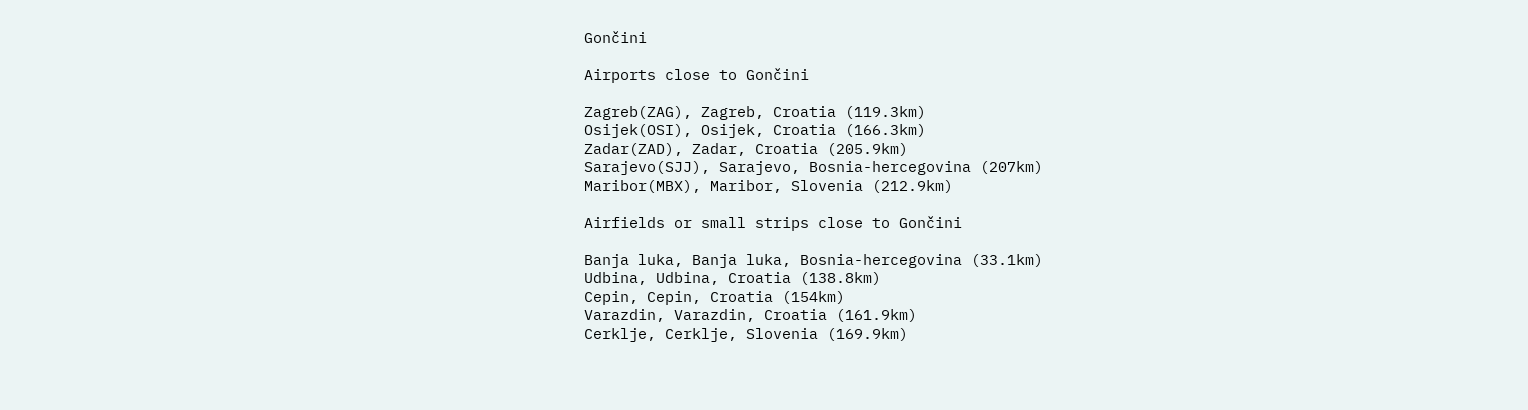Gončini

Airports close to Gončini

Zagreb(ZAG), Zagreb, Croatia (119.3km)
Osijek(OSI), Osijek, Croatia (166.3km)
Zadar(ZAD), Zadar, Croatia (205.9km)
Sarajevo(SJJ), Sarajevo, Bosnia-hercegovina (207km)
Maribor(MBX), Maribor, Slovenia (212.9km)

Airfields or small strips close to Gončini

Banja luka, Banja luka, Bosnia-hercegovina (33.1km)
Udbina, Udbina, Croatia (138.8km)
Cepin, Cepin, Croatia (154km)
Varazdin, Varazdin, Croatia (161.9km)
Cerklje, Cerklje, Slovenia (169.9km)